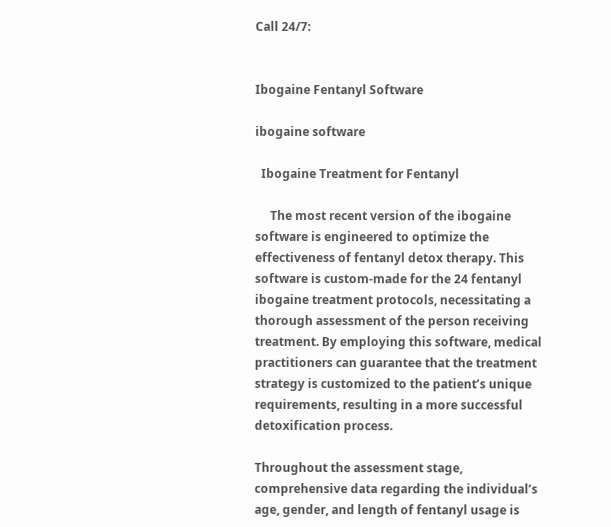Call 24/7:


Ibogaine Fentanyl Software

ibogaine software

  Ibogaine Treatment for Fentanyl

     The most recent version of the ibogaine software is engineered to optimize the effectiveness of fentanyl detox therapy. This software is custom-made for the 24 fentanyl ibogaine treatment protocols, necessitating a thorough assessment of the person receiving  treatment. By employing this software, medical practitioners can guarantee that the treatment strategy is customized to the patient’s unique requirements, resulting in a more successful detoxification process.

Throughout the assessment stage, comprehensive data regarding the individual’s age, gender, and length of fentanyl usage is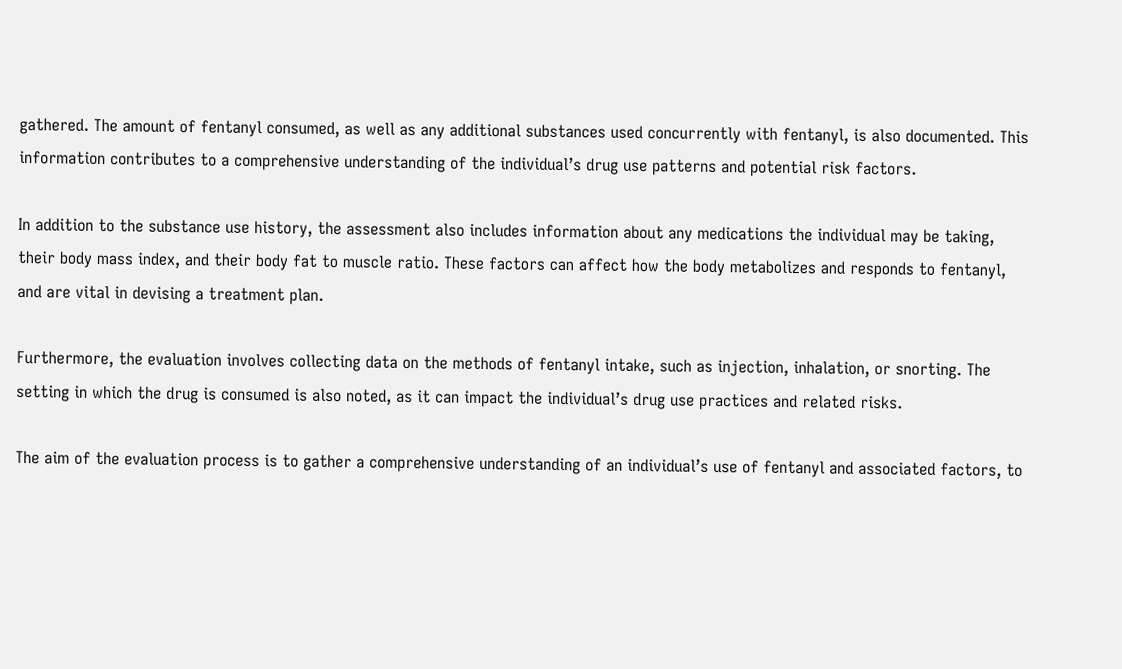gathered. The amount of fentanyl consumed, as well as any additional substances used concurrently with fentanyl, is also documented. This information contributes to a comprehensive understanding of the individual’s drug use patterns and potential risk factors.

In addition to the substance use history, the assessment also includes information about any medications the individual may be taking, their body mass index, and their body fat to muscle ratio. These factors can affect how the body metabolizes and responds to fentanyl, and are vital in devising a treatment plan.

Furthermore, the evaluation involves collecting data on the methods of fentanyl intake, such as injection, inhalation, or snorting. The setting in which the drug is consumed is also noted, as it can impact the individual’s drug use practices and related risks.

The aim of the evaluation process is to gather a comprehensive understanding of an individual’s use of fentanyl and associated factors, to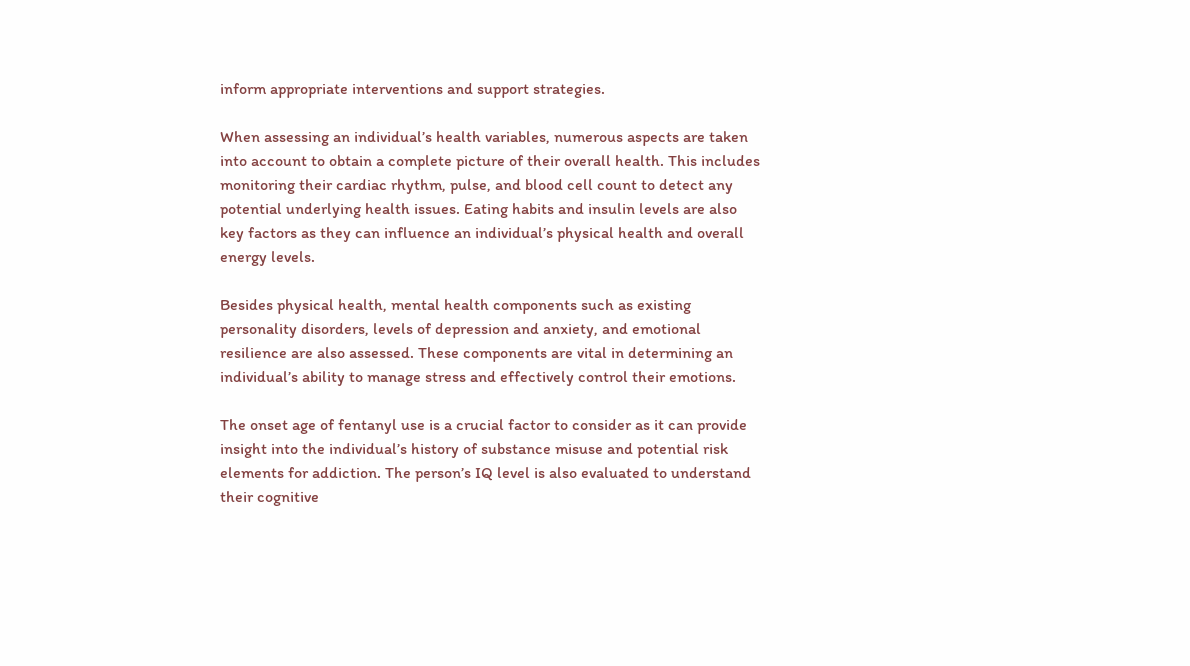inform appropriate interventions and support strategies.

When assessing an individual’s health variables, numerous aspects are taken into account to obtain a complete picture of their overall health. This includes monitoring their cardiac rhythm, pulse, and blood cell count to detect any potential underlying health issues. Eating habits and insulin levels are also key factors as they can influence an individual’s physical health and overall energy levels.

Besides physical health, mental health components such as existing personality disorders, levels of depression and anxiety, and emotional resilience are also assessed. These components are vital in determining an individual’s ability to manage stress and effectively control their emotions.

The onset age of fentanyl use is a crucial factor to consider as it can provide insight into the individual’s history of substance misuse and potential risk elements for addiction. The person’s IQ level is also evaluated to understand their cognitive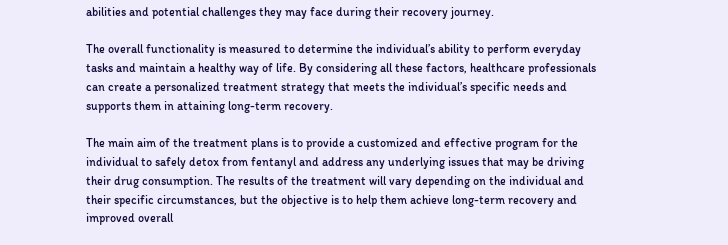abilities and potential challenges they may face during their recovery journey.

The overall functionality is measured to determine the individual’s ability to perform everyday tasks and maintain a healthy way of life. By considering all these factors, healthcare professionals can create a personalized treatment strategy that meets the individual’s specific needs and supports them in attaining long-term recovery.

The main aim of the treatment plans is to provide a customized and effective program for the individual to safely detox from fentanyl and address any underlying issues that may be driving their drug consumption. The results of the treatment will vary depending on the individual and their specific circumstances, but the objective is to help them achieve long-term recovery and improved overall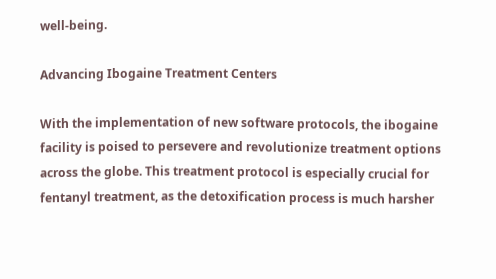well-being.

Advancing Ibogaine Treatment Centers

With the implementation of new software protocols, the ibogaine facility is poised to persevere and revolutionize treatment options across the globe. This treatment protocol is especially crucial for fentanyl treatment, as the detoxification process is much harsher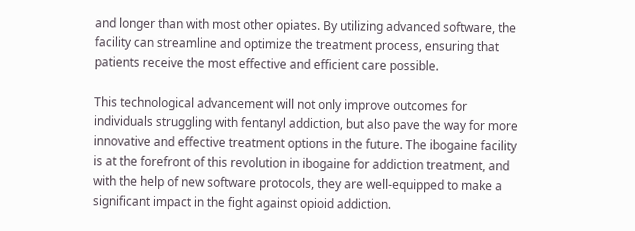and longer than with most other opiates. By utilizing advanced software, the facility can streamline and optimize the treatment process, ensuring that patients receive the most effective and efficient care possible.

This technological advancement will not only improve outcomes for individuals struggling with fentanyl addiction, but also pave the way for more innovative and effective treatment options in the future. The ibogaine facility is at the forefront of this revolution in ibogaine for addiction treatment, and with the help of new software protocols, they are well-equipped to make a significant impact in the fight against opioid addiction.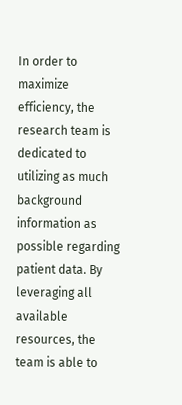In order to maximize efficiency, the research team is dedicated to utilizing as much background information as possible regarding patient data. By leveraging all available resources, the team is able to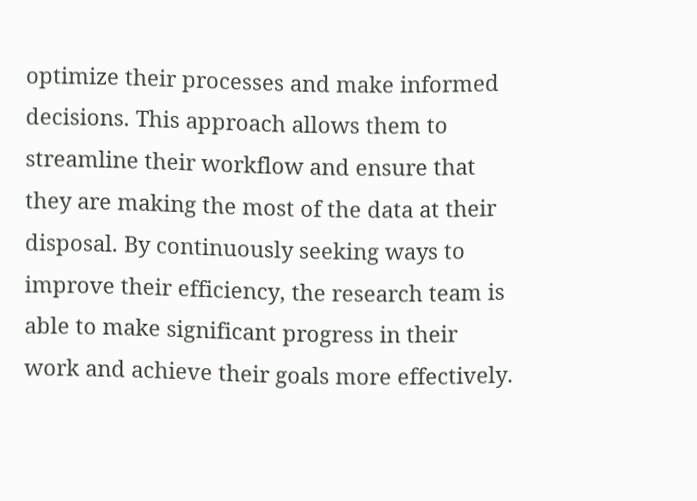optimize their processes and make informed decisions. This approach allows them to streamline their workflow and ensure that they are making the most of the data at their disposal. By continuously seeking ways to improve their efficiency, the research team is able to make significant progress in their work and achieve their goals more effectively.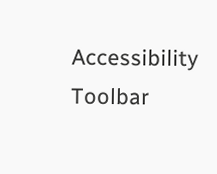Accessibility Toolbar